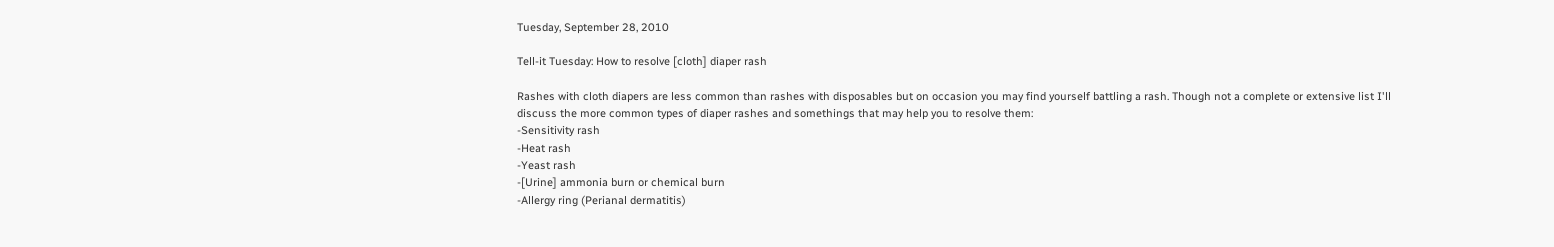Tuesday, September 28, 2010

Tell-it Tuesday: How to resolve [cloth] diaper rash

Rashes with cloth diapers are less common than rashes with disposables but on occasion you may find yourself battling a rash. Though not a complete or extensive list I'll discuss the more common types of diaper rashes and somethings that may help you to resolve them:
-Sensitivity rash
-Heat rash
-Yeast rash
-[Urine] ammonia burn or chemical burn
-Allergy ring (Perianal dermatitis)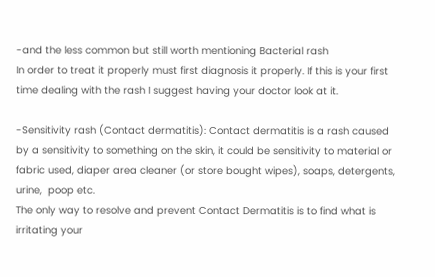-and the less common but still worth mentioning Bacterial rash
In order to treat it properly must first diagnosis it properly. If this is your first time dealing with the rash I suggest having your doctor look at it.

-Sensitivity rash (Contact dermatitis): Contact dermatitis is a rash caused by a sensitivity to something on the skin, it could be sensitivity to material or fabric used, diaper area cleaner (or store bought wipes), soaps, detergents, urine,  poop etc.
The only way to resolve and prevent Contact Dermatitis is to find what is irritating your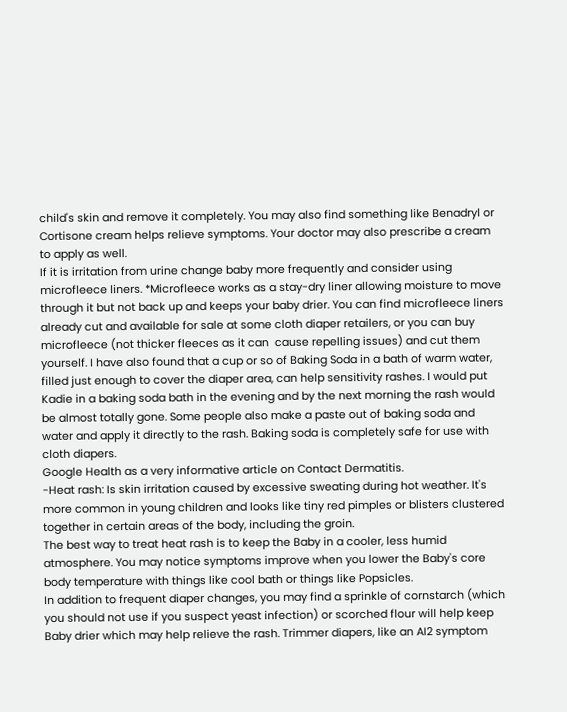child's skin and remove it completely. You may also find something like Benadryl or Cortisone cream helps relieve symptoms. Your doctor may also prescribe a cream to apply as well.
If it is irritation from urine change baby more frequently and consider using microfleece liners. *Microfleece works as a stay-dry liner allowing moisture to move through it but not back up and keeps your baby drier. You can find microfleece liners already cut and available for sale at some cloth diaper retailers, or you can buy microfleece (not thicker fleeces as it can  cause repelling issues) and cut them yourself. I have also found that a cup or so of Baking Soda in a bath of warm water, filled just enough to cover the diaper area, can help sensitivity rashes. I would put Kadie in a baking soda bath in the evening and by the next morning the rash would be almost totally gone. Some people also make a paste out of baking soda and water and apply it directly to the rash. Baking soda is completely safe for use with cloth diapers.
Google Health as a very informative article on Contact Dermatitis.
-Heat rash: Is skin irritation caused by excessive sweating during hot weather. It's more common in young children and looks like tiny red pimples or blisters clustered together in certain areas of the body, including the groin.
The best way to treat heat rash is to keep the Baby in a cooler, less humid atmosphere. You may notice symptoms improve when you lower the Baby's core body temperature with things like cool bath or things like Popsicles.
In addition to frequent diaper changes, you may find a sprinkle of cornstarch (which you should not use if you suspect yeast infection) or scorched flour will help keep Baby drier which may help relieve the rash. Trimmer diapers, like an AI2 symptom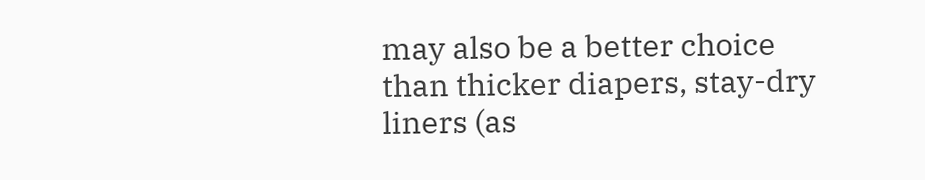may also be a better choice than thicker diapers, stay-dry liners (as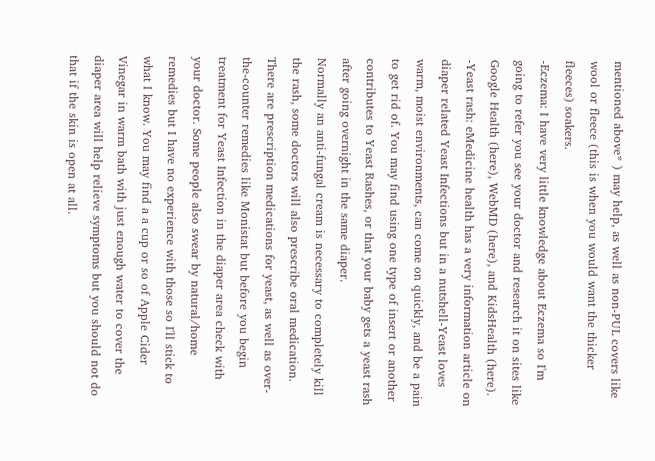mentioned above* ) may help, as well as non-PUL covers like wool or fleece (this is when you would want the thicker fleeces) soakers.
-Eczema: I have very little knowledge about Eczema so I'm going to refer you see your doctor and research it on sites like Google Health (here), WebMD (here), and KidsHealth (here).
-Yeast rash: eMedicine health has a very information article on diaper related Yeast Infections but in a nutshell-Yeast loves warm, moist environments, can come on quickly, and be a pain to get rid of. You may find using one type of insert or another contributes to Yeast Rashes, or that your baby gets a yeast rash after going overnight in the same diaper.
Normally an anti-fungal cream is necessary to completely kill the rash, some doctors will also prescribe oral medication. There are prescription medications for yeast, as well as over-the-counter remedies like Monistat but before you begin treatment for Yeast Infection in the diaper area check with your doctor. Some people also swear by natural/home remedies but I have no experience with those so I'll stick to what I know. You may find a a cup or so of Apple Cider Vinegar in warm bath with just enough water to cover the diaper area will help relieve symptoms but you should not do that if the skin is open at all.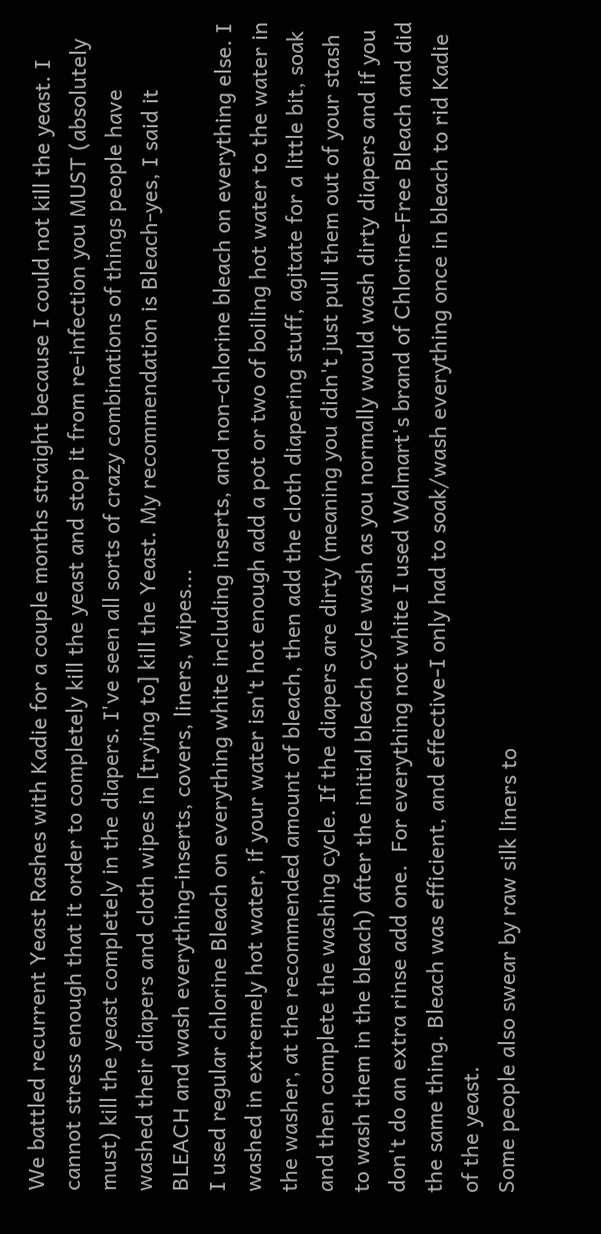We battled recurrent Yeast Rashes with Kadie for a couple months straight because I could not kill the yeast. I cannot stress enough that it order to completely kill the yeast and stop it from re-infection you MUST (absolutely must) kill the yeast completely in the diapers. I've seen all sorts of crazy combinations of things people have washed their diapers and cloth wipes in [trying to] kill the Yeast. My recommendation is Bleach-yes, I said it BLEACH and wash everything-inserts, covers, liners, wipes...
I used regular chlorine Bleach on everything white including inserts, and non-chlorine bleach on everything else. I washed in extremely hot water, if your water isn't hot enough add a pot or two of boiling hot water to the water in the washer, at the recommended amount of bleach, then add the cloth diapering stuff, agitate for a little bit, soak and then complete the washing cycle. If the diapers are dirty (meaning you didn't just pull them out of your stash to wash them in the bleach) after the initial bleach cycle wash as you normally would wash dirty diapers and if you don't do an extra rinse add one.  For everything not white I used Walmart's brand of Chlorine-Free Bleach and did the same thing. Bleach was efficient, and effective-I only had to soak/wash everything once in bleach to rid Kadie of the yeast.
Some people also swear by raw silk liners to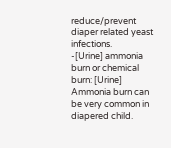reduce/prevent diaper related yeast infections.
-[Urine] ammonia burn or chemical burn: [Urine] Ammonia burn can be very common in diapered child.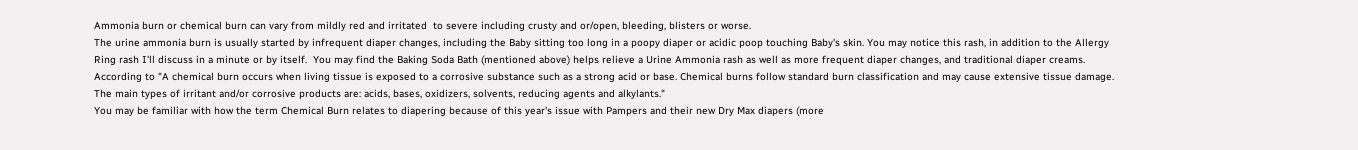Ammonia burn or chemical burn can vary from mildly red and irritated  to severe including crusty and or/open, bleeding, blisters or worse.
The urine ammonia burn is usually started by infrequent diaper changes, including the Baby sitting too long in a poopy diaper or acidic poop touching Baby's skin. You may notice this rash, in addition to the Allergy Ring rash I'll discuss in a minute or by itself.  You may find the Baking Soda Bath (mentioned above) helps relieve a Urine Ammonia rash as well as more frequent diaper changes, and traditional diaper creams.
According to "A chemical burn occurs when living tissue is exposed to a corrosive substance such as a strong acid or base. Chemical burns follow standard burn classification and may cause extensive tissue damage. The main types of irritant and/or corrosive products are: acids, bases, oxidizers, solvents, reducing agents and alkylants."
You may be familiar with how the term Chemical Burn relates to diapering because of this year's issue with Pampers and their new Dry Max diapers (more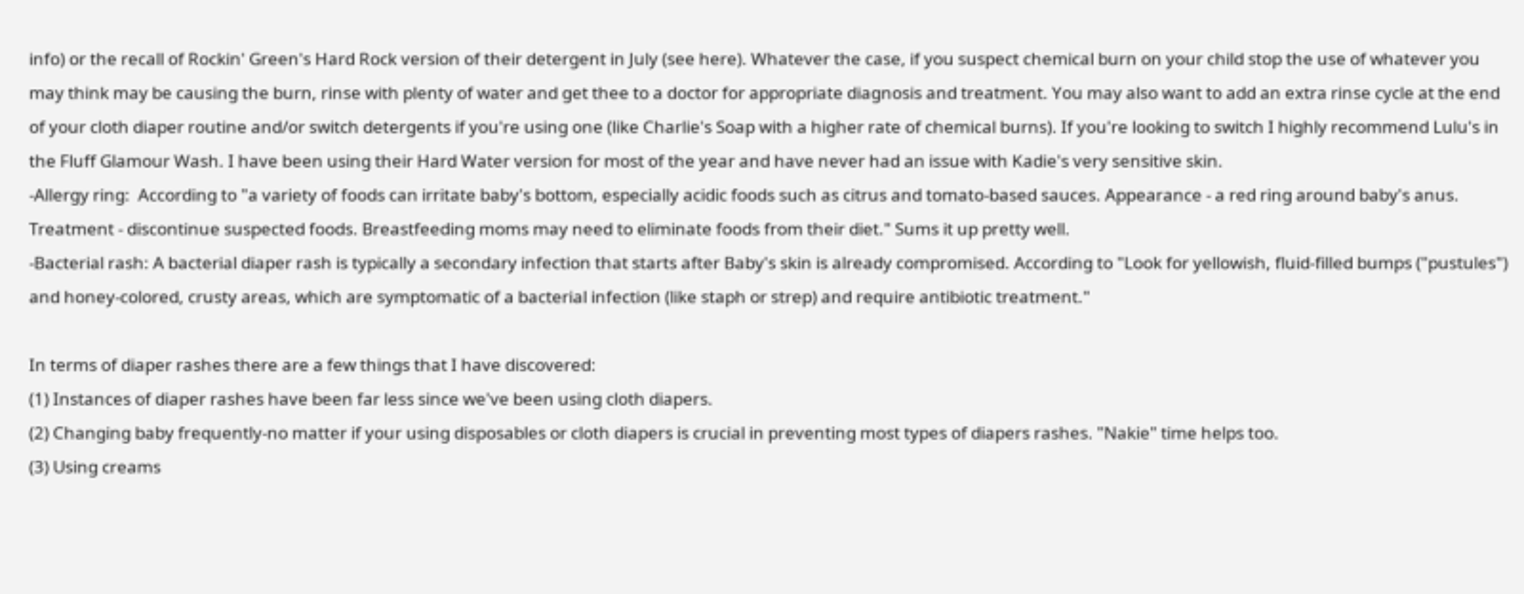info) or the recall of Rockin' Green's Hard Rock version of their detergent in July (see here). Whatever the case, if you suspect chemical burn on your child stop the use of whatever you may think may be causing the burn, rinse with plenty of water and get thee to a doctor for appropriate diagnosis and treatment. You may also want to add an extra rinse cycle at the end of your cloth diaper routine and/or switch detergents if you're using one (like Charlie's Soap with a higher rate of chemical burns). If you're looking to switch I highly recommend Lulu's in the Fluff Glamour Wash. I have been using their Hard Water version for most of the year and have never had an issue with Kadie's very sensitive skin.
-Allergy ring:  According to "a variety of foods can irritate baby's bottom, especially acidic foods such as citrus and tomato-based sauces. Appearance - a red ring around baby's anus. Treatment - discontinue suspected foods. Breastfeeding moms may need to eliminate foods from their diet." Sums it up pretty well.
-Bacterial rash: A bacterial diaper rash is typically a secondary infection that starts after Baby's skin is already compromised. According to "Look for yellowish, fluid-filled bumps ("pustules") and honey-colored, crusty areas, which are symptomatic of a bacterial infection (like staph or strep) and require antibiotic treatment."

In terms of diaper rashes there are a few things that I have discovered:
(1) Instances of diaper rashes have been far less since we've been using cloth diapers.
(2) Changing baby frequently-no matter if your using disposables or cloth diapers is crucial in preventing most types of diapers rashes. "Nakie" time helps too.
(3) Using creams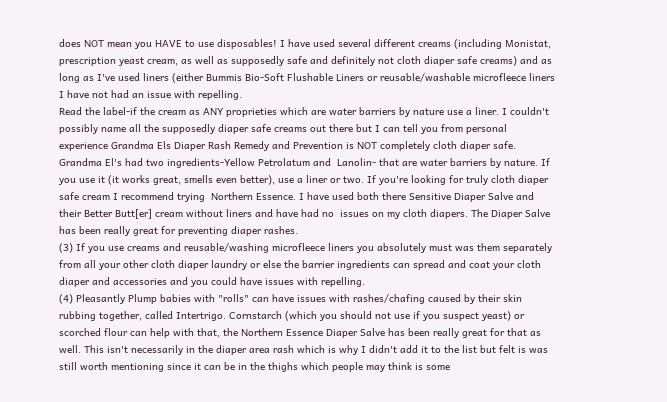does NOT mean you HAVE to use disposables! I have used several different creams (including Monistat, prescription yeast cream, as well as supposedly safe and definitely not cloth diaper safe creams) and as long as I've used liners (either Bummis Bio-Soft Flushable Liners or reusable/washable microfleece liners I have not had an issue with repelling.
Read the label-if the cream as ANY proprieties which are water barriers by nature use a liner. I couldn't possibly name all the supposedly diaper safe creams out there but I can tell you from personal experience Grandma Els Diaper Rash Remedy and Prevention is NOT completely cloth diaper safe. Grandma El's had two ingredients-Yellow Petrolatum and  Lanolin- that are water barriers by nature. If you use it (it works great, smells even better), use a liner or two. If you're looking for truly cloth diaper safe cream I recommend trying  Northern Essence. I have used both there Sensitive Diaper Salve and their Better Butt[er] cream without liners and have had no  issues on my cloth diapers. The Diaper Salve has been really great for preventing diaper rashes.
(3) If you use creams and reusable/washing microfleece liners you absolutely must was them separately from all your other cloth diaper laundry or else the barrier ingredients can spread and coat your cloth diaper and accessories and you could have issues with repelling.
(4) Pleasantly Plump babies with "rolls" can have issues with rashes/chafing caused by their skin rubbing together, called Intertrigo. Cornstarch (which you should not use if you suspect yeast) or scorched flour can help with that, the Northern Essence Diaper Salve has been really great for that as well. This isn't necessarily in the diaper area rash which is why I didn't add it to the list but felt is was still worth mentioning since it can be in the thighs which people may think is some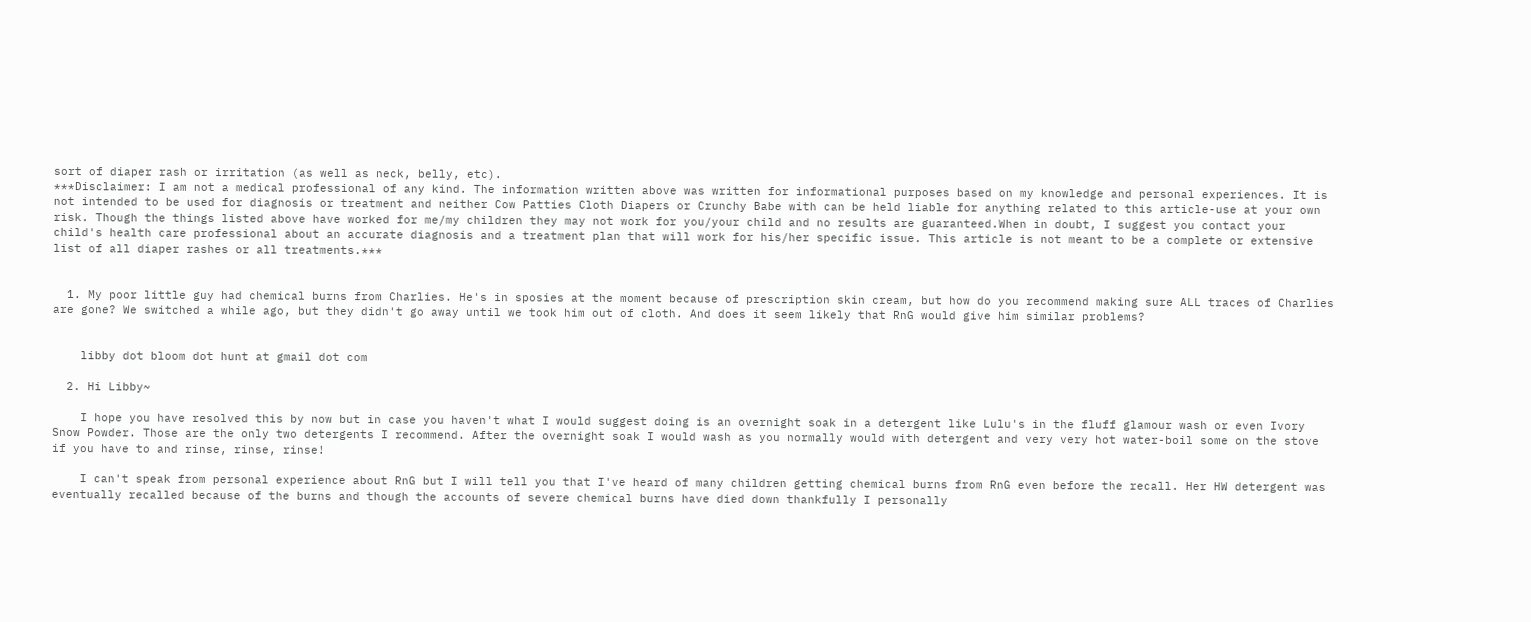sort of diaper rash or irritation (as well as neck, belly, etc).
***Disclaimer: I am not a medical professional of any kind. The information written above was written for informational purposes based on my knowledge and personal experiences. It is not intended to be used for diagnosis or treatment and neither Cow Patties Cloth Diapers or Crunchy Babe with can be held liable for anything related to this article-use at your own risk. Though the things listed above have worked for me/my children they may not work for you/your child and no results are guaranteed.When in doubt, I suggest you contact your child's health care professional about an accurate diagnosis and a treatment plan that will work for his/her specific issue. This article is not meant to be a complete or extensive list of all diaper rashes or all treatments.***


  1. My poor little guy had chemical burns from Charlies. He's in sposies at the moment because of prescription skin cream, but how do you recommend making sure ALL traces of Charlies are gone? We switched a while ago, but they didn't go away until we took him out of cloth. And does it seem likely that RnG would give him similar problems?


    libby dot bloom dot hunt at gmail dot com

  2. Hi Libby~

    I hope you have resolved this by now but in case you haven't what I would suggest doing is an overnight soak in a detergent like Lulu's in the fluff glamour wash or even Ivory Snow Powder. Those are the only two detergents I recommend. After the overnight soak I would wash as you normally would with detergent and very very hot water-boil some on the stove if you have to and rinse, rinse, rinse!

    I can't speak from personal experience about RnG but I will tell you that I've heard of many children getting chemical burns from RnG even before the recall. Her HW detergent was eventually recalled because of the burns and though the accounts of severe chemical burns have died down thankfully I personally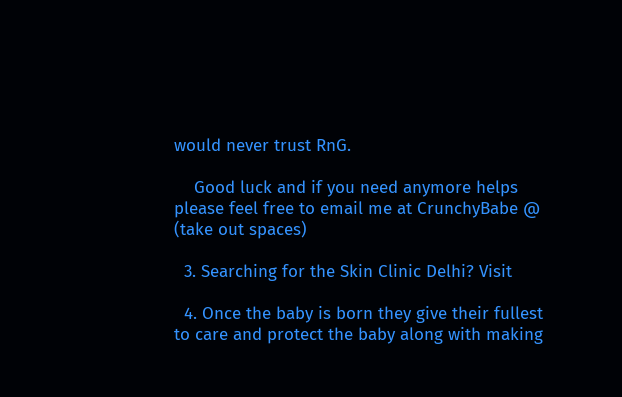would never trust RnG.

    Good luck and if you need anymore helps please feel free to email me at CrunchyBabe @ (take out spaces)

  3. Searching for the Skin Clinic Delhi? Visit

  4. Once the baby is born they give their fullest to care and protect the baby along with making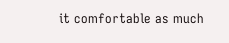it comfortable as much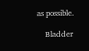as possible.

    Bladder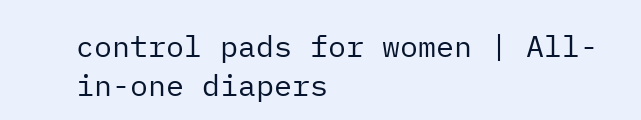control pads for women | All-in-one diapers